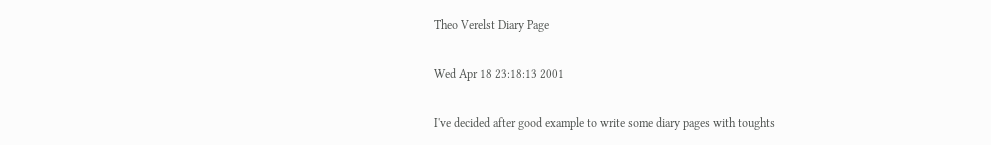Theo Verelst Diary Page

Wed Apr 18 23:18:13 2001

I've decided after good example to write some diary pages with toughts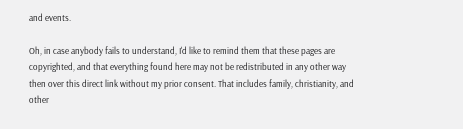and events.

Oh, in case anybody fails to understand, I'd like to remind them that these pages are copyrighted, and that everything found here may not be redistributed in any other way then over this direct link without my prior consent. That includes family, christianity, and other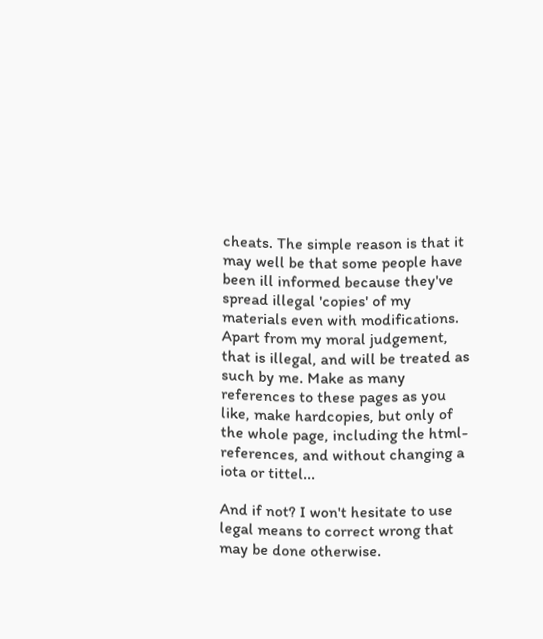cheats. The simple reason is that it may well be that some people have been ill informed because they've spread illegal 'copies' of my materials even with modifications. Apart from my moral judgement, that is illegal, and will be treated as such by me. Make as many references to these pages as you like, make hardcopies, but only of the whole page, including the html-references, and without changing a iota or tittel...

And if not? I won't hesitate to use legal means to correct wrong that may be done otherwise.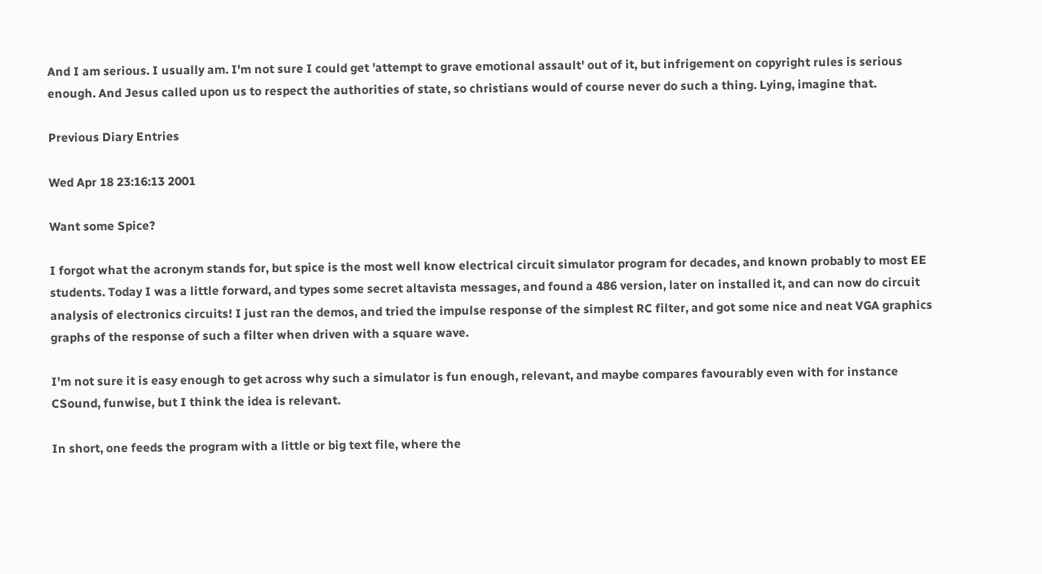And I am serious. I usually am. I'm not sure I could get 'attempt to grave emotional assault' out of it, but infrigement on copyright rules is serious enough. And Jesus called upon us to respect the authorities of state, so christians would of course never do such a thing. Lying, imagine that.

Previous Diary Entries

Wed Apr 18 23:16:13 2001

Want some Spice?

I forgot what the acronym stands for, but spice is the most well know electrical circuit simulator program for decades, and known probably to most EE students. Today I was a little forward, and types some secret altavista messages, and found a 486 version, later on installed it, and can now do circuit analysis of electronics circuits! I just ran the demos, and tried the impulse response of the simplest RC filter, and got some nice and neat VGA graphics graphs of the response of such a filter when driven with a square wave.

I'm not sure it is easy enough to get across why such a simulator is fun enough, relevant, and maybe compares favourably even with for instance CSound, funwise, but I think the idea is relevant.

In short, one feeds the program with a little or big text file, where the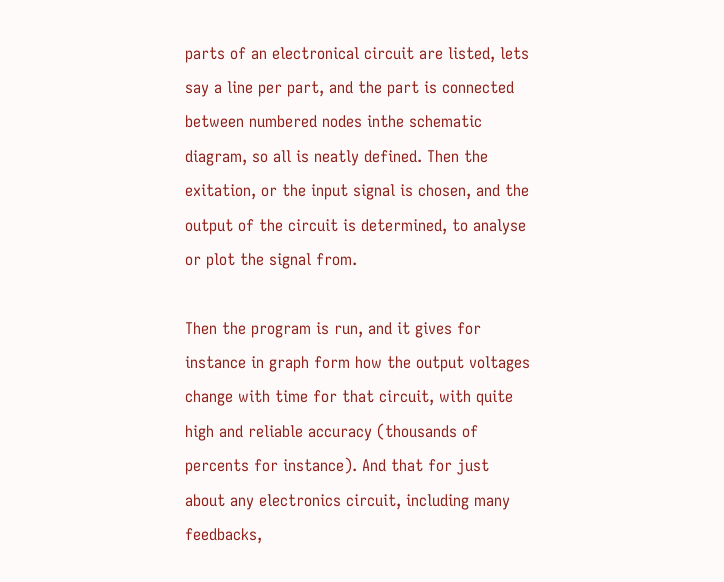parts of an electronical circuit are listed, lets say a line per part, and the part is connected between numbered nodes inthe schematic diagram, so all is neatly defined. Then the exitation, or the input signal is chosen, and the output of the circuit is determined, to analyse or plot the signal from.

Then the program is run, and it gives for instance in graph form how the output voltages change with time for that circuit, with quite high and reliable accuracy (thousands of percents for instance). And that for just about any electronics circuit, including many feedbacks,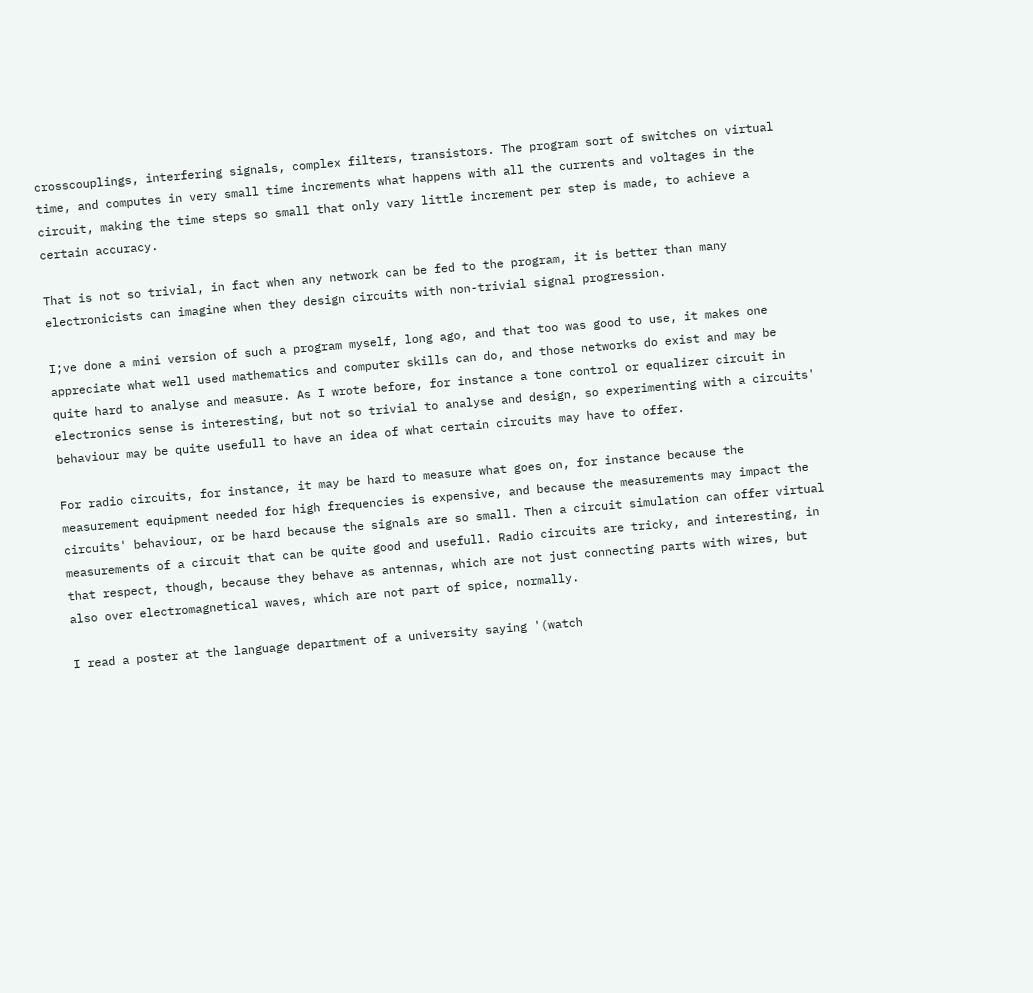crosscouplings, interfering signals, complex filters, transistors. The program sort of switches on virtual time, and computes in very small time increments what happens with all the currents and voltages in the circuit, making the time steps so small that only vary little increment per step is made, to achieve a certain accuracy.

That is not so trivial, in fact when any network can be fed to the program, it is better than many electronicists can imagine when they design circuits with non-trivial signal progression.

I;ve done a mini version of such a program myself, long ago, and that too was good to use, it makes one appreciate what well used mathematics and computer skills can do, and those networks do exist and may be quite hard to analyse and measure. As I wrote before, for instance a tone control or equalizer circuit in electronics sense is interesting, but not so trivial to analyse and design, so experimenting with a circuits' behaviour may be quite usefull to have an idea of what certain circuits may have to offer.

For radio circuits, for instance, it may be hard to measure what goes on, for instance because the measurement equipment needed for high frequencies is expensive, and because the measurements may impact the circuits' behaviour, or be hard because the signals are so small. Then a circuit simulation can offer virtual measurements of a circuit that can be quite good and usefull. Radio circuits are tricky, and interesting, in that respect, though, because they behave as antennas, which are not just connecting parts with wires, but also over electromagnetical waves, which are not part of spice, normally.

I read a poster at the language department of a university saying '(watch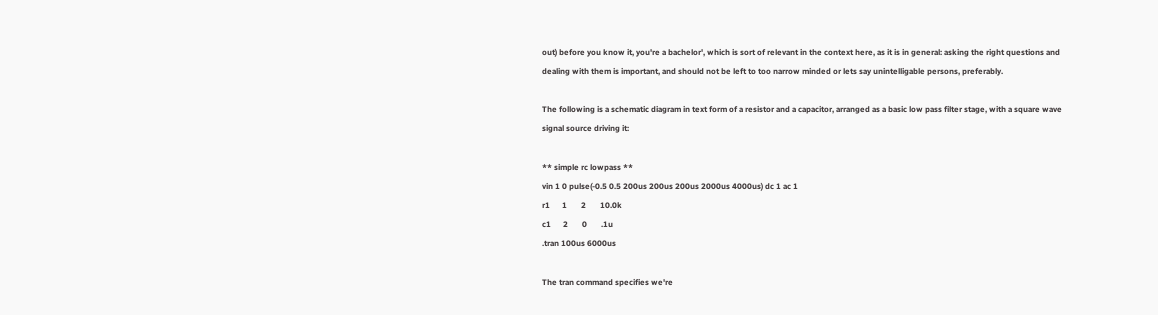out) before you know it, you're a bachelor', which is sort of relevant in the context here, as it is in general: asking the right questions and dealing with them is important, and should not be left to too narrow minded or lets say unintelligable persons, preferably.

The following is a schematic diagram in text form of a resistor and a capacitor, arranged as a basic low pass filter stage, with a square wave signal source driving it:

** simple rc lowpass **
vin 1 0 pulse(-0.5 0.5 200us 200us 200us 2000us 4000us) dc 1 ac 1
r1      1       2       10.0k
c1      2       0       .1u
.tran 100us 6000us

The tran command specifies we're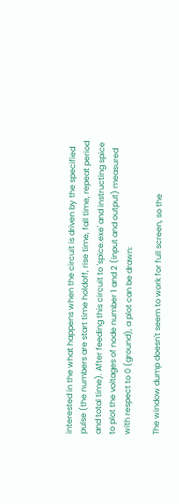interested in the what happens when the circuit is driven by the specified pulse (the numbers are start time holdoff, rise time, fall time, repeat period and total time). After feeding this circuit to 'spice.exe' and instructing spice to plot the voltages of node number 1 and 2 (input and output) measured with respect to 0 (ground), a plot can be drawn:

The window dump doesn't seem to work for full screen, so the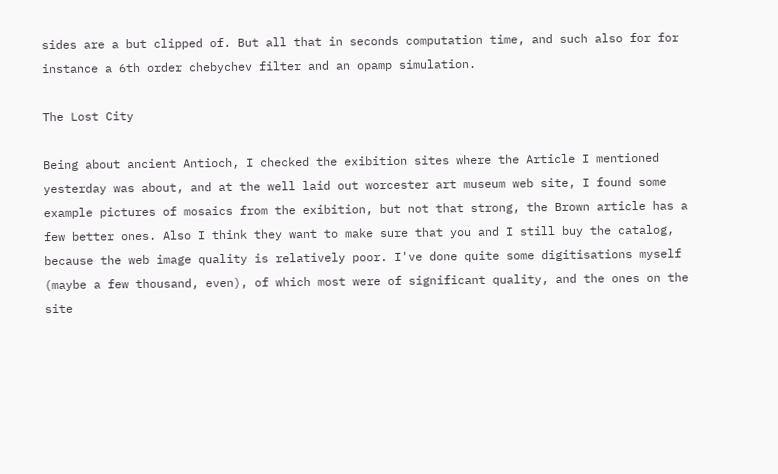sides are a but clipped of. But all that in seconds computation time, and such also for for instance a 6th order chebychev filter and an opamp simulation.

The Lost City

Being about ancient Antioch, I checked the exibition sites where the Article I mentioned yesterday was about, and at the well laid out worcester art museum web site, I found some example pictures of mosaics from the exibition, but not that strong, the Brown article has a few better ones. Also I think they want to make sure that you and I still buy the catalog, because the web image quality is relatively poor. I've done quite some digitisations myself (maybe a few thousand, even), of which most were of significant quality, and the ones on the site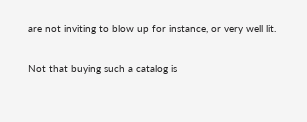are not inviting to blow up for instance, or very well lit.

Not that buying such a catalog is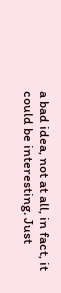a bad idea, not at all, in fact, it could be interesting. Just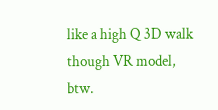like a high Q 3D walk though VR model, btw.